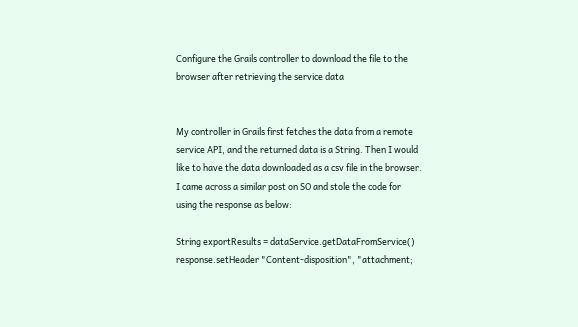Configure the Grails controller to download the file to the browser after retrieving the service data


My controller in Grails first fetches the data from a remote service API, and the returned data is a String. Then I would like to have the data downloaded as a csv file in the browser. I came across a similar post on SO and stole the code for using the response as below:

String exportResults = dataService.getDataFromService()
response.setHeader "Content-disposition", "attachment;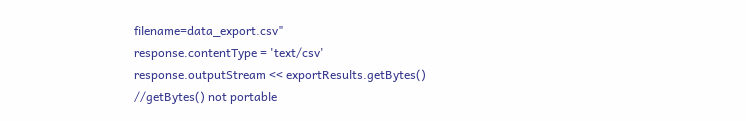filename=data_export.csv"
response.contentType = 'text/csv'
response.outputStream << exportResults.getBytes() //getBytes() not portable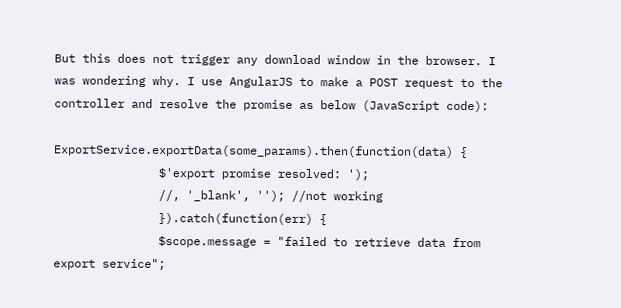But this does not trigger any download window in the browser. I was wondering why. I use AngularJS to make a POST request to the controller and resolve the promise as below (JavaScript code):

ExportService.exportData(some_params).then(function(data) {
               $'export promise resolved: ');
               //, '_blank', ''); //not working
               }).catch(function(err) {
               $scope.message = "failed to retrieve data from export service";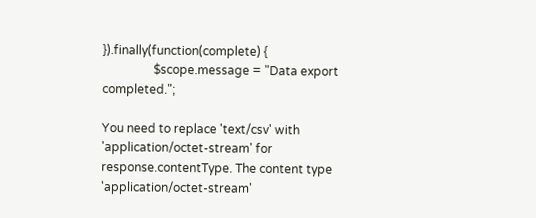}).finally(function(complete) {
                 $scope.message = "Data export completed.";

You need to replace 'text/csv' with 'application/octet-stream' for response.contentType. The content type 'application/octet-stream'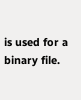is used for a binary file.